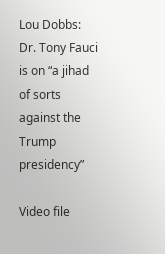Lou Dobbs: Dr. Tony Fauci is on “a jihad of sorts against the Trump presidency”

Video file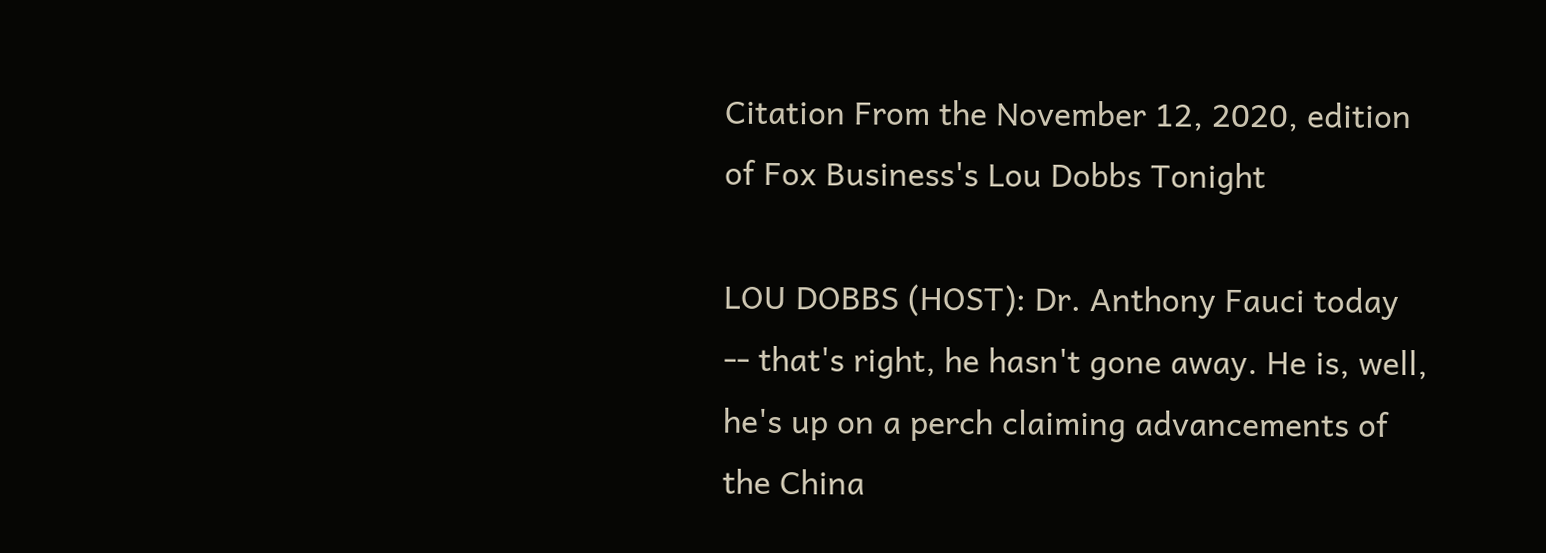Citation From the November 12, 2020, edition of Fox Business's Lou Dobbs Tonight

LOU DOBBS (HOST): Dr. Anthony Fauci today -- that's right, he hasn't gone away. He is, well, he's up on a perch claiming advancements of the China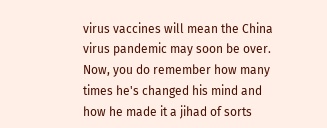virus vaccines will mean the China virus pandemic may soon be over. Now, you do remember how many times he's changed his mind and how he made it a jihad of sorts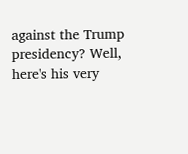against the Trump presidency? Well, here's his very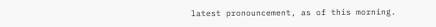latest pronouncement, as of this morning.